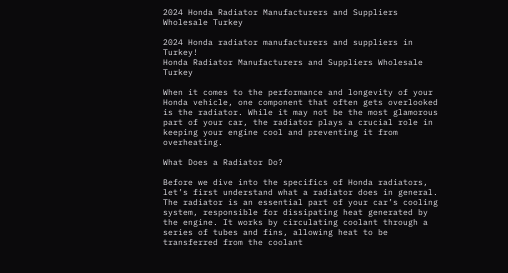2024 Honda Radiator Manufacturers and Suppliers Wholesale Turkey

2024 Honda radiator manufacturers and suppliers in Turkey!
Honda Radiator Manufacturers and Suppliers Wholesale Turkey

When it comes to the performance and longevity of your Honda vehicle, one component that often gets overlooked is the radiator. While it may not be the most glamorous part of your car, the radiator plays a crucial role in keeping your engine cool and preventing it from overheating.

What Does a Radiator Do?

Before we dive into the specifics of Honda radiators, let’s first understand what a radiator does in general. The radiator is an essential part of your car’s cooling system, responsible for dissipating heat generated by the engine. It works by circulating coolant through a series of tubes and fins, allowing heat to be transferred from the coolant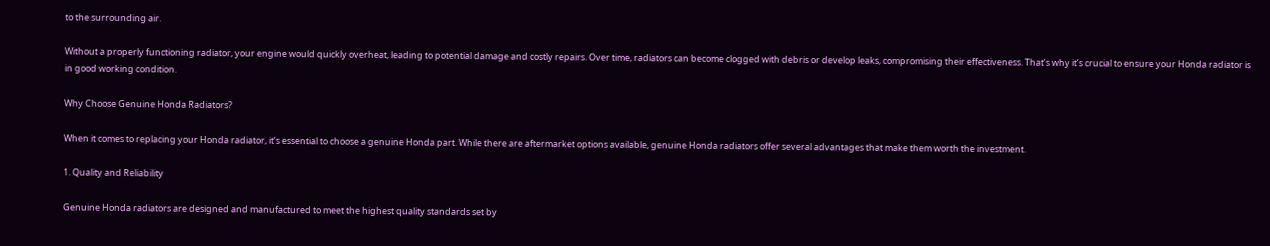to the surrounding air.

Without a properly functioning radiator, your engine would quickly overheat, leading to potential damage and costly repairs. Over time, radiators can become clogged with debris or develop leaks, compromising their effectiveness. That’s why it’s crucial to ensure your Honda radiator is in good working condition.

Why Choose Genuine Honda Radiators?

When it comes to replacing your Honda radiator, it’s essential to choose a genuine Honda part. While there are aftermarket options available, genuine Honda radiators offer several advantages that make them worth the investment.

1. Quality and Reliability

Genuine Honda radiators are designed and manufactured to meet the highest quality standards set by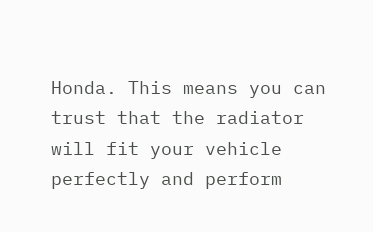Honda. This means you can trust that the radiator will fit your vehicle perfectly and perform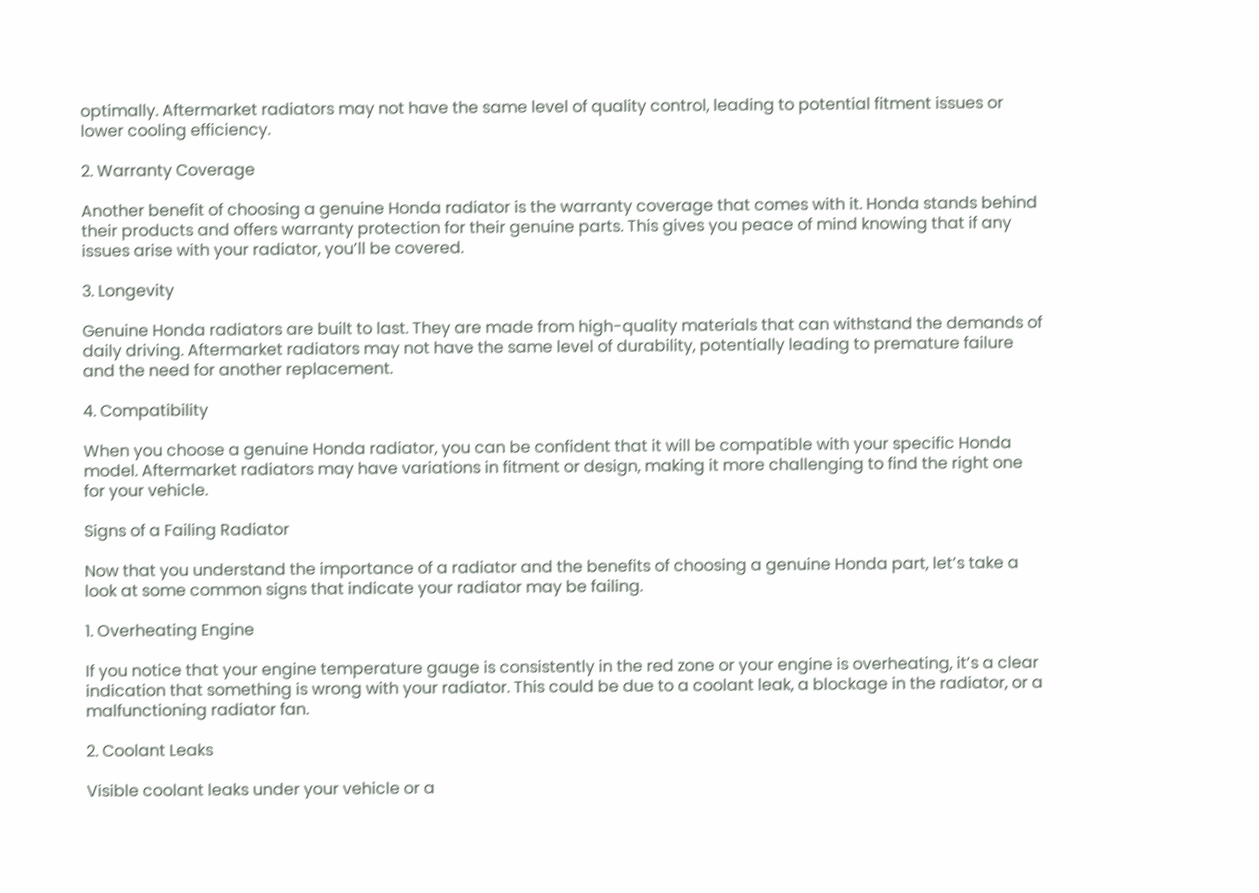optimally. Aftermarket radiators may not have the same level of quality control, leading to potential fitment issues or lower cooling efficiency.

2. Warranty Coverage

Another benefit of choosing a genuine Honda radiator is the warranty coverage that comes with it. Honda stands behind their products and offers warranty protection for their genuine parts. This gives you peace of mind knowing that if any issues arise with your radiator, you’ll be covered.

3. Longevity

Genuine Honda radiators are built to last. They are made from high-quality materials that can withstand the demands of daily driving. Aftermarket radiators may not have the same level of durability, potentially leading to premature failure and the need for another replacement.

4. Compatibility

When you choose a genuine Honda radiator, you can be confident that it will be compatible with your specific Honda model. Aftermarket radiators may have variations in fitment or design, making it more challenging to find the right one for your vehicle.

Signs of a Failing Radiator

Now that you understand the importance of a radiator and the benefits of choosing a genuine Honda part, let’s take a look at some common signs that indicate your radiator may be failing.

1. Overheating Engine

If you notice that your engine temperature gauge is consistently in the red zone or your engine is overheating, it’s a clear indication that something is wrong with your radiator. This could be due to a coolant leak, a blockage in the radiator, or a malfunctioning radiator fan.

2. Coolant Leaks

Visible coolant leaks under your vehicle or a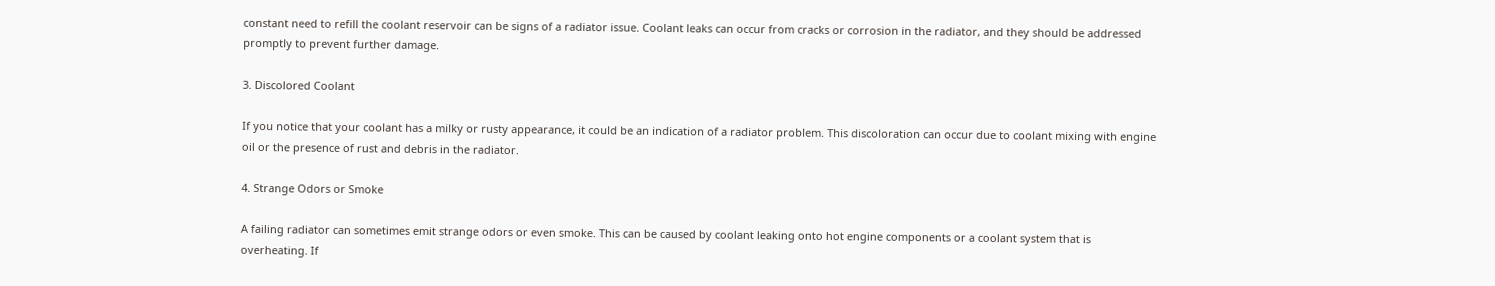constant need to refill the coolant reservoir can be signs of a radiator issue. Coolant leaks can occur from cracks or corrosion in the radiator, and they should be addressed promptly to prevent further damage.

3. Discolored Coolant

If you notice that your coolant has a milky or rusty appearance, it could be an indication of a radiator problem. This discoloration can occur due to coolant mixing with engine oil or the presence of rust and debris in the radiator.

4. Strange Odors or Smoke

A failing radiator can sometimes emit strange odors or even smoke. This can be caused by coolant leaking onto hot engine components or a coolant system that is overheating. If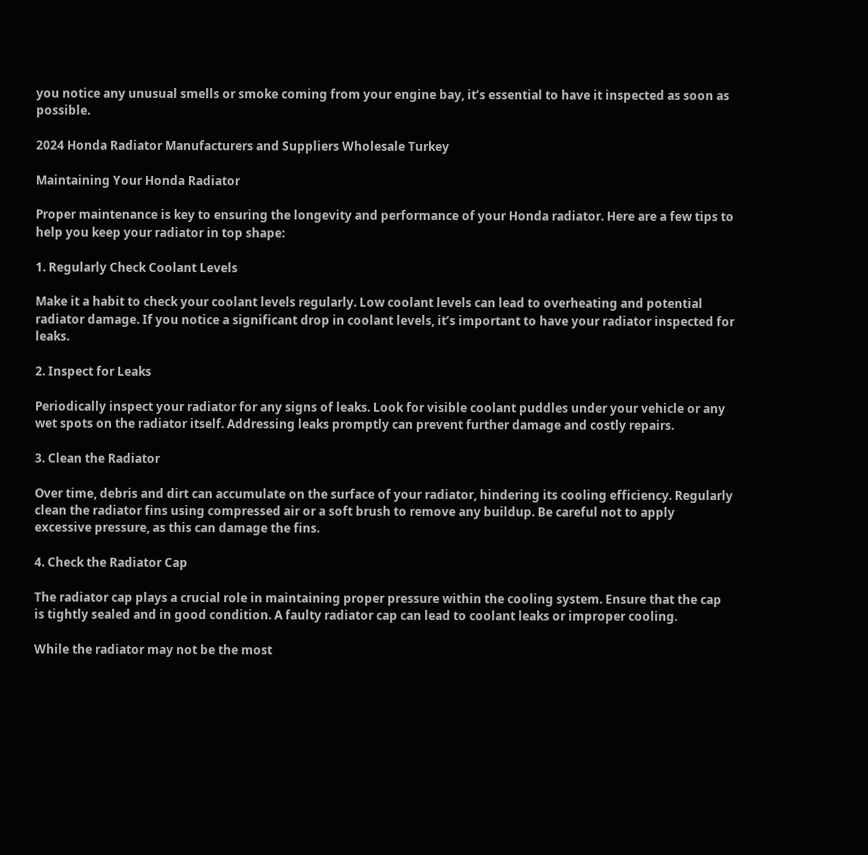you notice any unusual smells or smoke coming from your engine bay, it’s essential to have it inspected as soon as possible.

2024 Honda Radiator Manufacturers and Suppliers Wholesale Turkey

Maintaining Your Honda Radiator

Proper maintenance is key to ensuring the longevity and performance of your Honda radiator. Here are a few tips to help you keep your radiator in top shape:

1. Regularly Check Coolant Levels

Make it a habit to check your coolant levels regularly. Low coolant levels can lead to overheating and potential radiator damage. If you notice a significant drop in coolant levels, it’s important to have your radiator inspected for leaks.

2. Inspect for Leaks

Periodically inspect your radiator for any signs of leaks. Look for visible coolant puddles under your vehicle or any wet spots on the radiator itself. Addressing leaks promptly can prevent further damage and costly repairs.

3. Clean the Radiator

Over time, debris and dirt can accumulate on the surface of your radiator, hindering its cooling efficiency. Regularly clean the radiator fins using compressed air or a soft brush to remove any buildup. Be careful not to apply excessive pressure, as this can damage the fins.

4. Check the Radiator Cap

The radiator cap plays a crucial role in maintaining proper pressure within the cooling system. Ensure that the cap is tightly sealed and in good condition. A faulty radiator cap can lead to coolant leaks or improper cooling.

While the radiator may not be the most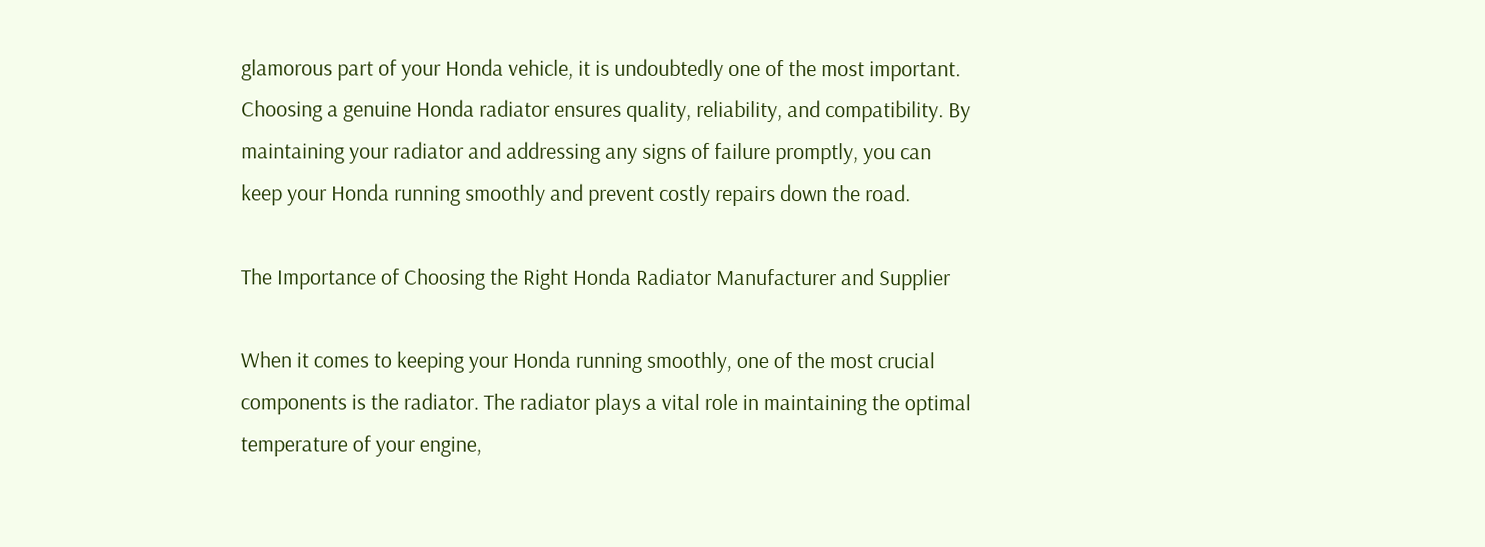glamorous part of your Honda vehicle, it is undoubtedly one of the most important. Choosing a genuine Honda radiator ensures quality, reliability, and compatibility. By maintaining your radiator and addressing any signs of failure promptly, you can keep your Honda running smoothly and prevent costly repairs down the road.

The Importance of Choosing the Right Honda Radiator Manufacturer and Supplier

When it comes to keeping your Honda running smoothly, one of the most crucial components is the radiator. The radiator plays a vital role in maintaining the optimal temperature of your engine,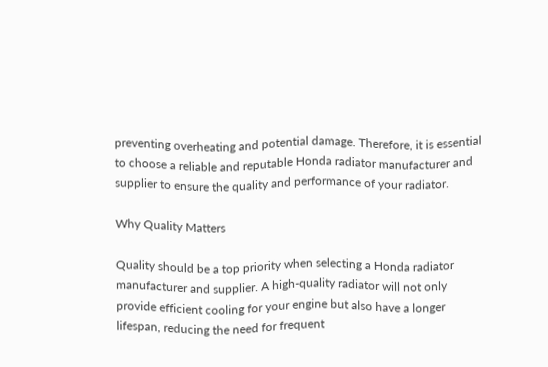preventing overheating and potential damage. Therefore, it is essential to choose a reliable and reputable Honda radiator manufacturer and supplier to ensure the quality and performance of your radiator.

Why Quality Matters

Quality should be a top priority when selecting a Honda radiator manufacturer and supplier. A high-quality radiator will not only provide efficient cooling for your engine but also have a longer lifespan, reducing the need for frequent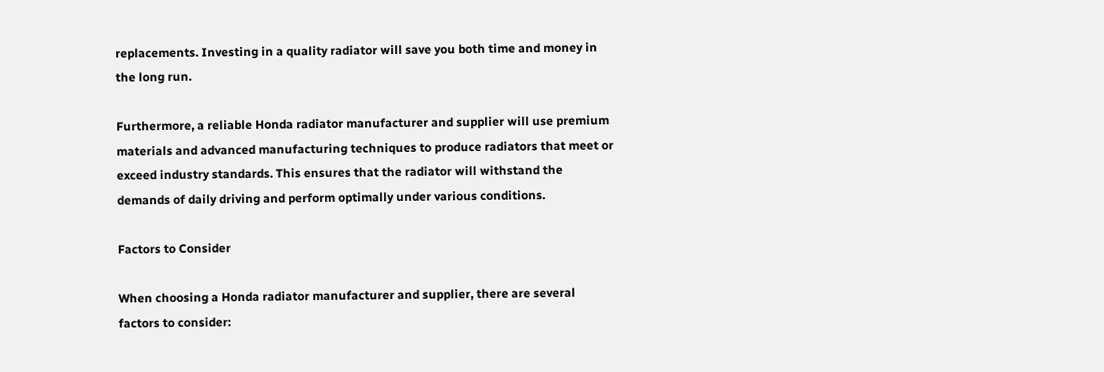replacements. Investing in a quality radiator will save you both time and money in the long run.

Furthermore, a reliable Honda radiator manufacturer and supplier will use premium materials and advanced manufacturing techniques to produce radiators that meet or exceed industry standards. This ensures that the radiator will withstand the demands of daily driving and perform optimally under various conditions.

Factors to Consider

When choosing a Honda radiator manufacturer and supplier, there are several factors to consider: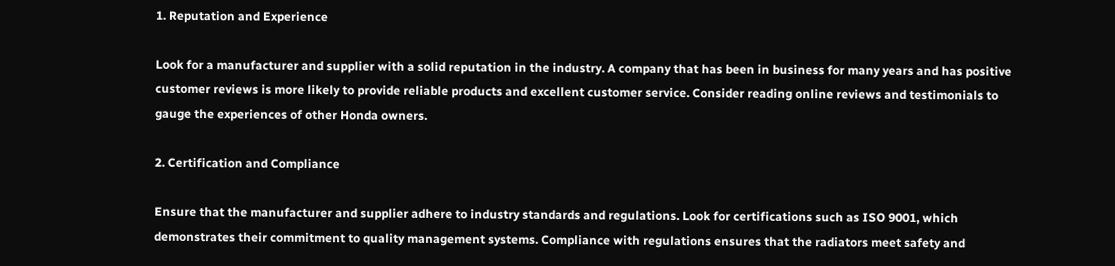1. Reputation and Experience

Look for a manufacturer and supplier with a solid reputation in the industry. A company that has been in business for many years and has positive customer reviews is more likely to provide reliable products and excellent customer service. Consider reading online reviews and testimonials to gauge the experiences of other Honda owners.

2. Certification and Compliance

Ensure that the manufacturer and supplier adhere to industry standards and regulations. Look for certifications such as ISO 9001, which demonstrates their commitment to quality management systems. Compliance with regulations ensures that the radiators meet safety and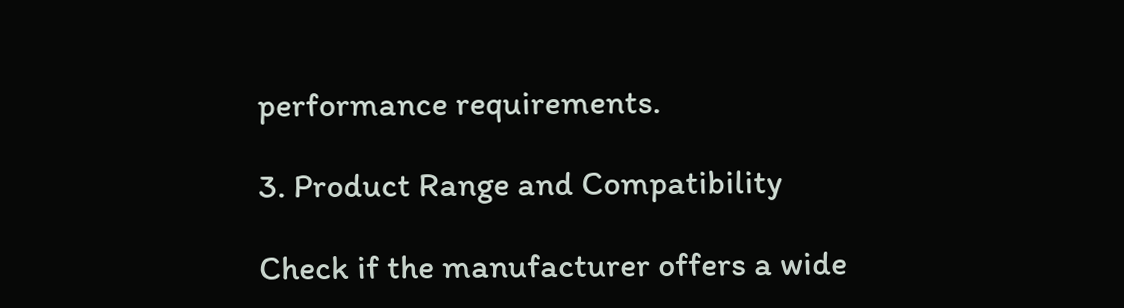performance requirements.

3. Product Range and Compatibility

Check if the manufacturer offers a wide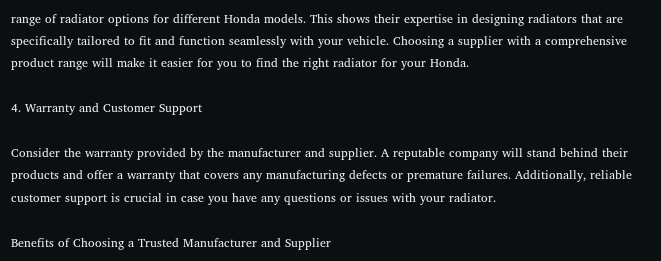range of radiator options for different Honda models. This shows their expertise in designing radiators that are specifically tailored to fit and function seamlessly with your vehicle. Choosing a supplier with a comprehensive product range will make it easier for you to find the right radiator for your Honda.

4. Warranty and Customer Support

Consider the warranty provided by the manufacturer and supplier. A reputable company will stand behind their products and offer a warranty that covers any manufacturing defects or premature failures. Additionally, reliable customer support is crucial in case you have any questions or issues with your radiator.

Benefits of Choosing a Trusted Manufacturer and Supplier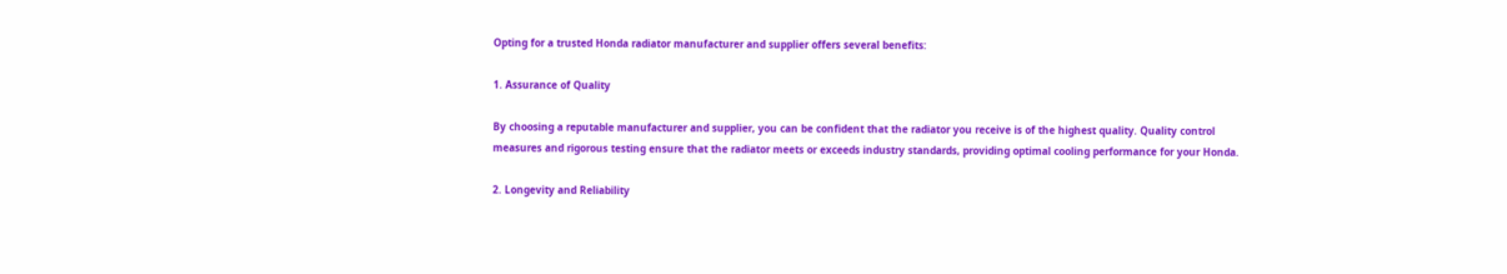Opting for a trusted Honda radiator manufacturer and supplier offers several benefits:

1. Assurance of Quality

By choosing a reputable manufacturer and supplier, you can be confident that the radiator you receive is of the highest quality. Quality control measures and rigorous testing ensure that the radiator meets or exceeds industry standards, providing optimal cooling performance for your Honda.

2. Longevity and Reliability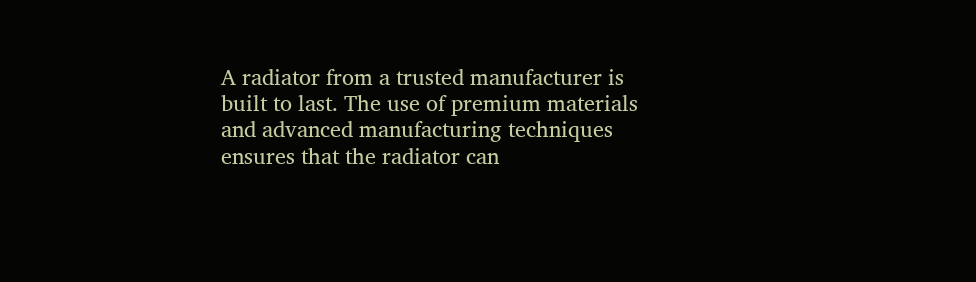A radiator from a trusted manufacturer is built to last. The use of premium materials and advanced manufacturing techniques ensures that the radiator can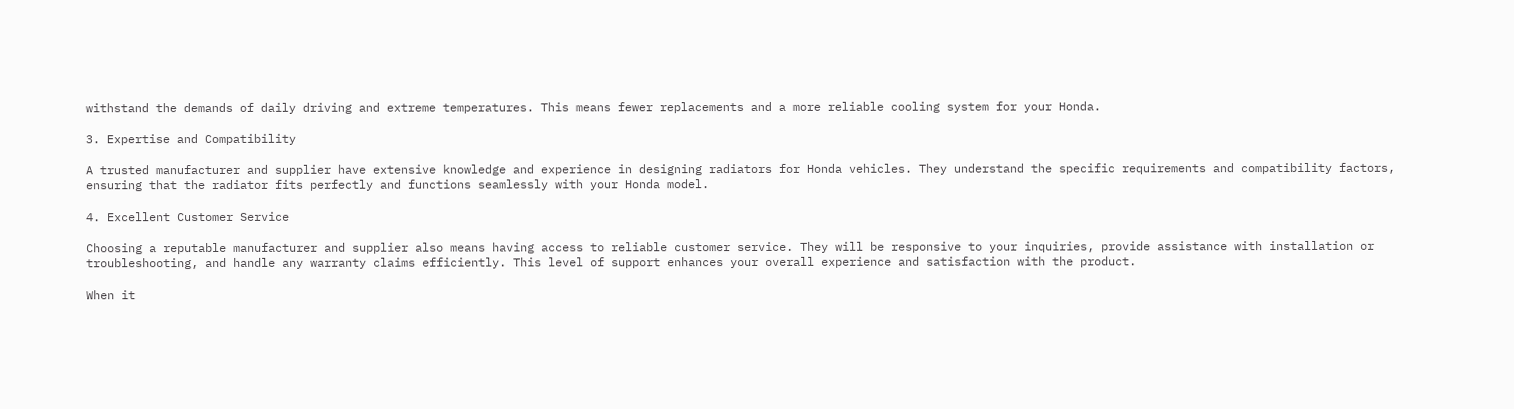withstand the demands of daily driving and extreme temperatures. This means fewer replacements and a more reliable cooling system for your Honda.

3. Expertise and Compatibility

A trusted manufacturer and supplier have extensive knowledge and experience in designing radiators for Honda vehicles. They understand the specific requirements and compatibility factors, ensuring that the radiator fits perfectly and functions seamlessly with your Honda model.

4. Excellent Customer Service

Choosing a reputable manufacturer and supplier also means having access to reliable customer service. They will be responsive to your inquiries, provide assistance with installation or troubleshooting, and handle any warranty claims efficiently. This level of support enhances your overall experience and satisfaction with the product.

When it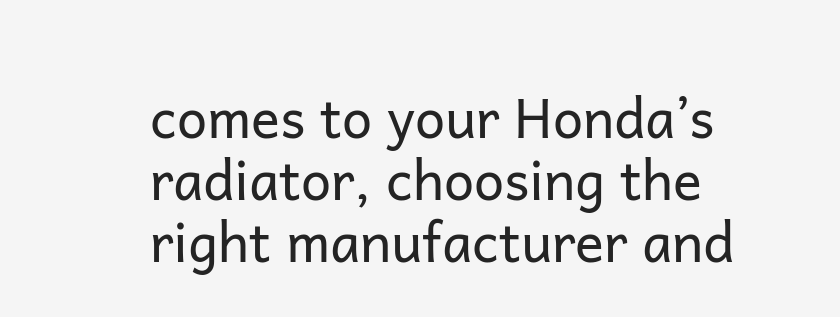comes to your Honda’s radiator, choosing the right manufacturer and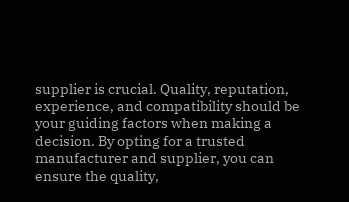supplier is crucial. Quality, reputation, experience, and compatibility should be your guiding factors when making a decision. By opting for a trusted manufacturer and supplier, you can ensure the quality,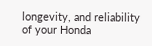longevity, and reliability of your Honda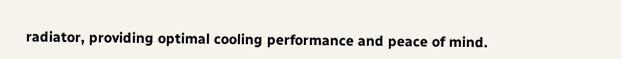radiator, providing optimal cooling performance and peace of mind.